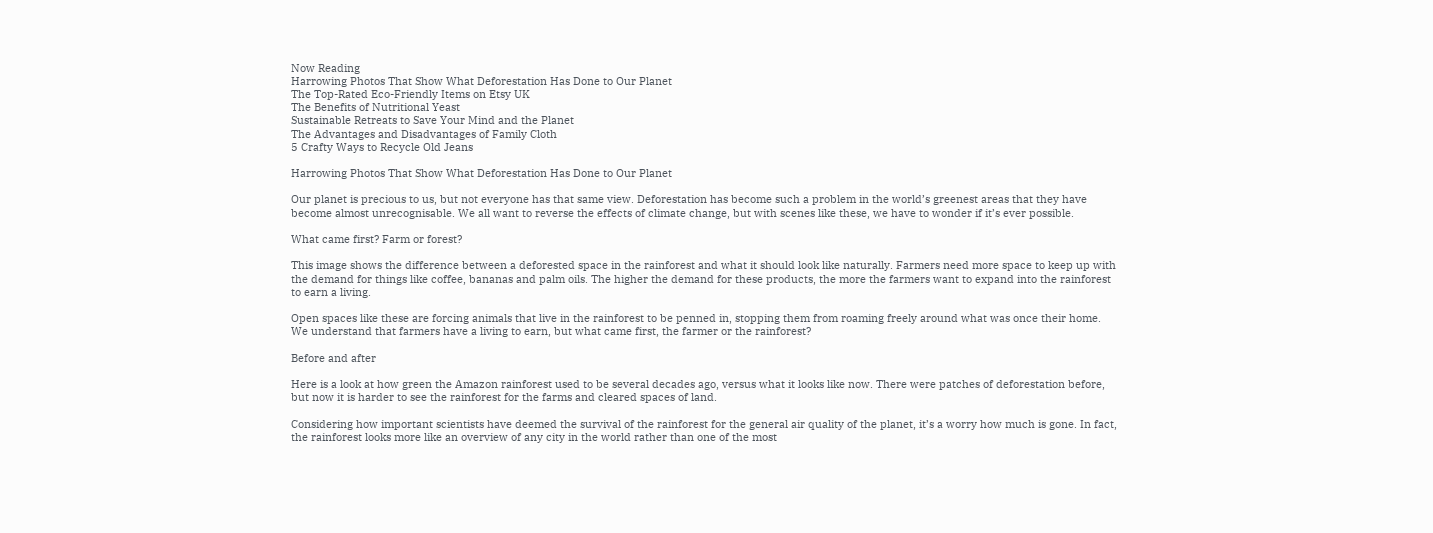Now Reading
Harrowing Photos That Show What Deforestation Has Done to Our Planet
The Top-Rated Eco-Friendly Items on Etsy UK
The Benefits of Nutritional Yeast
Sustainable Retreats to Save Your Mind and the Planet
The Advantages and Disadvantages of Family Cloth
5 Crafty Ways to Recycle Old Jeans

Harrowing Photos That Show What Deforestation Has Done to Our Planet

Our planet is precious to us, but not everyone has that same view. Deforestation has become such a problem in the world’s greenest areas that they have become almost unrecognisable. We all want to reverse the effects of climate change, but with scenes like these, we have to wonder if it’s ever possible.

What came first? Farm or forest?

This image shows the difference between a deforested space in the rainforest and what it should look like naturally. Farmers need more space to keep up with the demand for things like coffee, bananas and palm oils. The higher the demand for these products, the more the farmers want to expand into the rainforest to earn a living.

Open spaces like these are forcing animals that live in the rainforest to be penned in, stopping them from roaming freely around what was once their home. We understand that farmers have a living to earn, but what came first, the farmer or the rainforest?

Before and after

Here is a look at how green the Amazon rainforest used to be several decades ago, versus what it looks like now. There were patches of deforestation before, but now it is harder to see the rainforest for the farms and cleared spaces of land.

Considering how important scientists have deemed the survival of the rainforest for the general air quality of the planet, it’s a worry how much is gone. In fact, the rainforest looks more like an overview of any city in the world rather than one of the most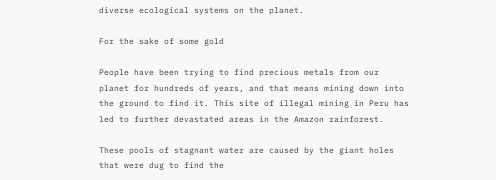diverse ecological systems on the planet.

For the sake of some gold

People have been trying to find precious metals from our planet for hundreds of years, and that means mining down into the ground to find it. This site of illegal mining in Peru has led to further devastated areas in the Amazon rainforest.

These pools of stagnant water are caused by the giant holes that were dug to find the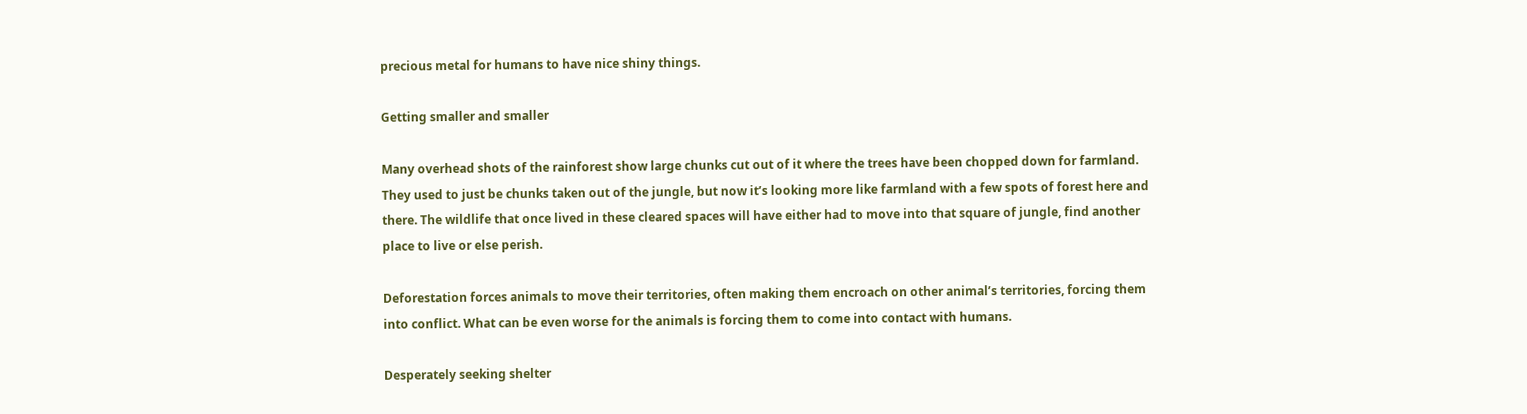precious metal for humans to have nice shiny things.

Getting smaller and smaller

Many overhead shots of the rainforest show large chunks cut out of it where the trees have been chopped down for farmland. They used to just be chunks taken out of the jungle, but now it’s looking more like farmland with a few spots of forest here and there. The wildlife that once lived in these cleared spaces will have either had to move into that square of jungle, find another place to live or else perish.

Deforestation forces animals to move their territories, often making them encroach on other animal’s territories, forcing them into conflict. What can be even worse for the animals is forcing them to come into contact with humans.

Desperately seeking shelter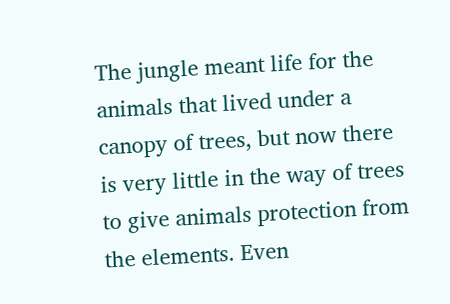The jungle meant life for the animals that lived under a canopy of trees, but now there is very little in the way of trees to give animals protection from the elements. Even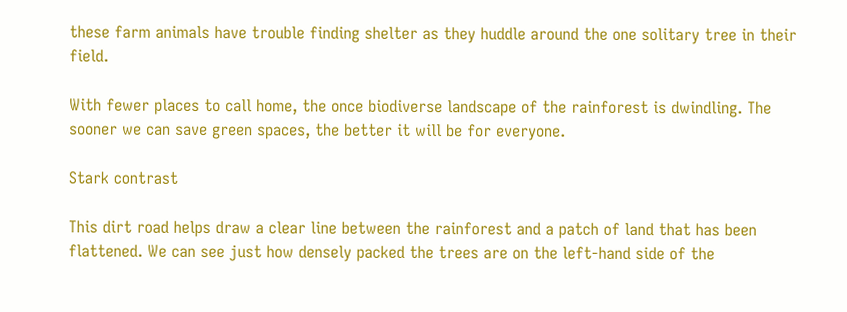these farm animals have trouble finding shelter as they huddle around the one solitary tree in their field.

With fewer places to call home, the once biodiverse landscape of the rainforest is dwindling. The sooner we can save green spaces, the better it will be for everyone.

Stark contrast

This dirt road helps draw a clear line between the rainforest and a patch of land that has been flattened. We can see just how densely packed the trees are on the left-hand side of the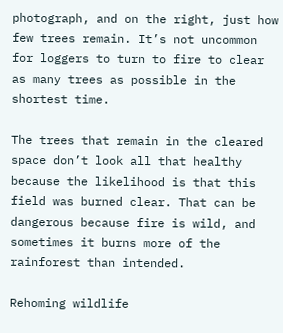photograph, and on the right, just how few trees remain. It’s not uncommon for loggers to turn to fire to clear as many trees as possible in the shortest time.

The trees that remain in the cleared space don’t look all that healthy because the likelihood is that this field was burned clear. That can be dangerous because fire is wild, and sometimes it burns more of the rainforest than intended.

Rehoming wildlife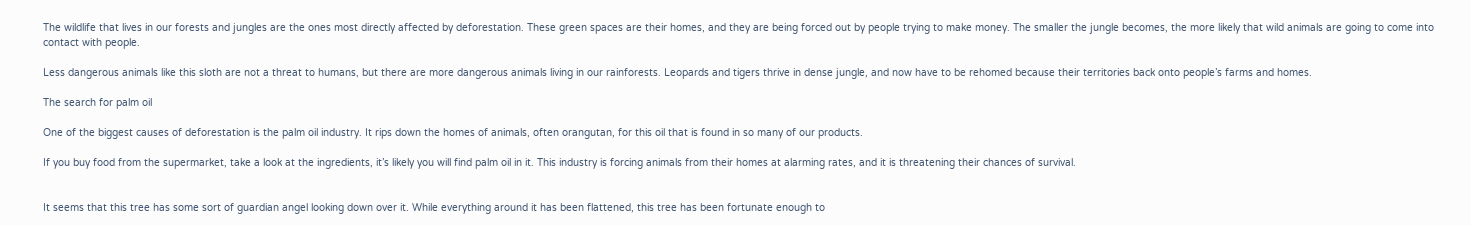The wildlife that lives in our forests and jungles are the ones most directly affected by deforestation. These green spaces are their homes, and they are being forced out by people trying to make money. The smaller the jungle becomes, the more likely that wild animals are going to come into contact with people.

Less dangerous animals like this sloth are not a threat to humans, but there are more dangerous animals living in our rainforests. Leopards and tigers thrive in dense jungle, and now have to be rehomed because their territories back onto people’s farms and homes.

The search for palm oil

One of the biggest causes of deforestation is the palm oil industry. It rips down the homes of animals, often orangutan, for this oil that is found in so many of our products.

If you buy food from the supermarket, take a look at the ingredients, it’s likely you will find palm oil in it. This industry is forcing animals from their homes at alarming rates, and it is threatening their chances of survival.


It seems that this tree has some sort of guardian angel looking down over it. While everything around it has been flattened, this tree has been fortunate enough to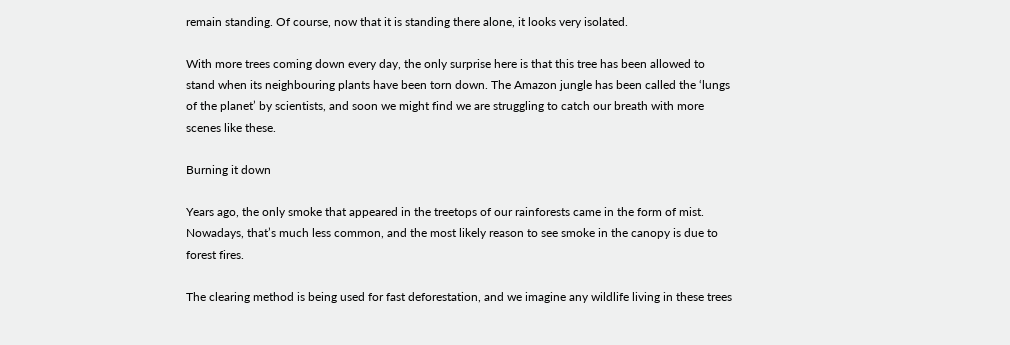remain standing. Of course, now that it is standing there alone, it looks very isolated.

With more trees coming down every day, the only surprise here is that this tree has been allowed to stand when its neighbouring plants have been torn down. The Amazon jungle has been called the ‘lungs of the planet’ by scientists, and soon we might find we are struggling to catch our breath with more scenes like these.

Burning it down

Years ago, the only smoke that appeared in the treetops of our rainforests came in the form of mist. Nowadays, that’s much less common, and the most likely reason to see smoke in the canopy is due to forest fires.

The clearing method is being used for fast deforestation, and we imagine any wildlife living in these trees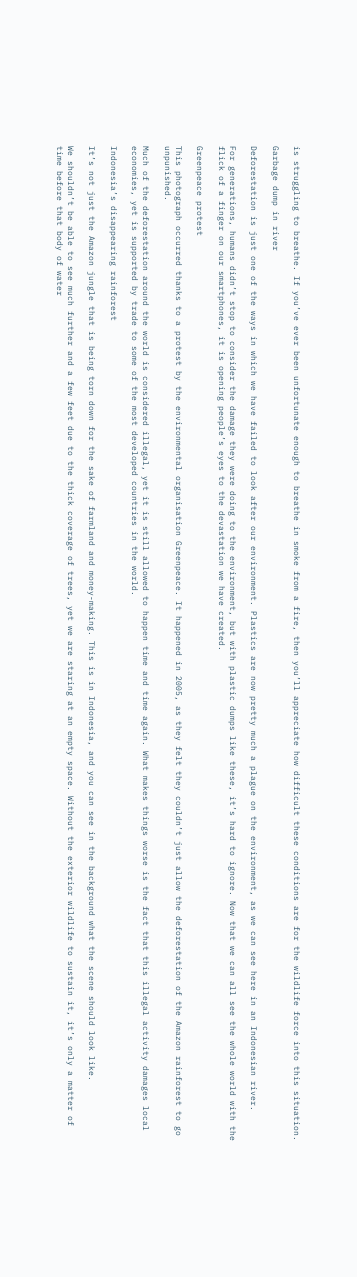is struggling to breathe. If you’ve ever been unfortunate enough to breathe in smoke from a fire, then you’ll appreciate how difficult these conditions are for the wildlife force into this situation.

Garbage dump in river

Deforestation is just one of the ways in which we have failed to look after our environment. Plastics are now pretty much a plague on the environment, as we can see here in an Indonesian river.

For generations, humans didn’t stop to consider the damage they were doing to the environment, but with plastic dumps like these, it’s hard to ignore. Now that we can all see the whole world with the flick of a finger on our smartphones, it is opening people’s eyes to the devastation we have created.

Greenpeace protest

This photograph occurred thanks to a protest by the environmental organisation Greenpeace. It happened in 2005, as they felt they couldn’t just allow the deforestation of the Amazon rainforest to go unpunished.

Much of the deforestation around the world is considered illegal, yet it is still allowed to happen time and time again. What makes things worse is the fact that this illegal activity damages local economies, yet is supported by trade to some of the most developed countries in the world.

Indonesia’s disappearing rainforest

It’s not just the Amazon jungle that is being torn down for the sake of farmland and money-making. This is in Indonesia, and you can see in the background what the scene should look like.

We shouldn’t be able to see much further and a few feet due to the thick coverage of trees, yet we are staring at an empty space. Without the exterior wildlife to sustain it, it’s only a matter of time before that body of water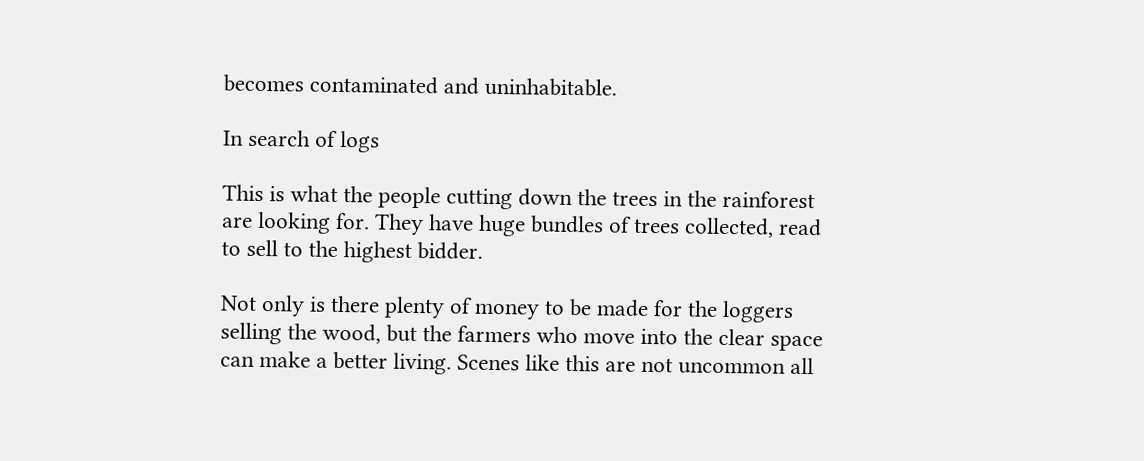becomes contaminated and uninhabitable.

In search of logs

This is what the people cutting down the trees in the rainforest are looking for. They have huge bundles of trees collected, read to sell to the highest bidder.

Not only is there plenty of money to be made for the loggers selling the wood, but the farmers who move into the clear space can make a better living. Scenes like this are not uncommon all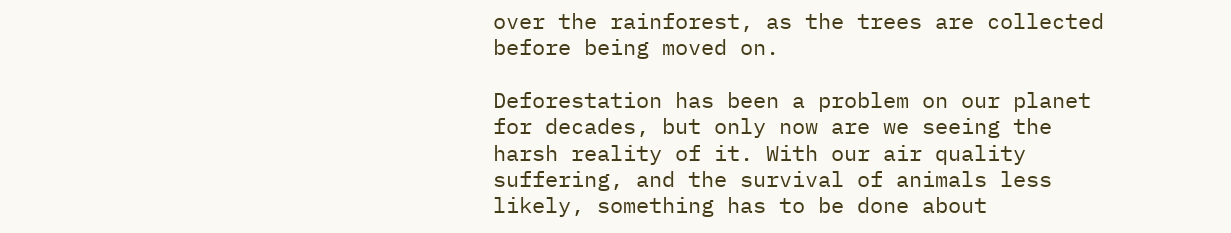over the rainforest, as the trees are collected before being moved on.

Deforestation has been a problem on our planet for decades, but only now are we seeing the harsh reality of it. With our air quality suffering, and the survival of animals less likely, something has to be done about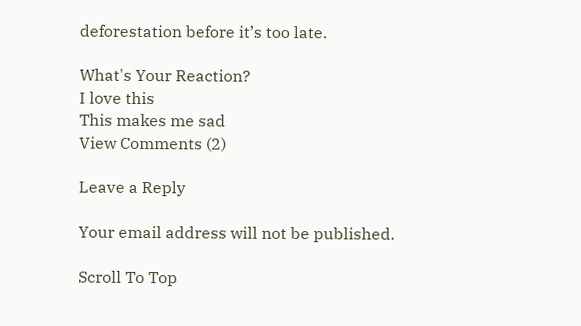deforestation before it’s too late.

What's Your Reaction?
I love this
This makes me sad
View Comments (2)

Leave a Reply

Your email address will not be published.

Scroll To Top